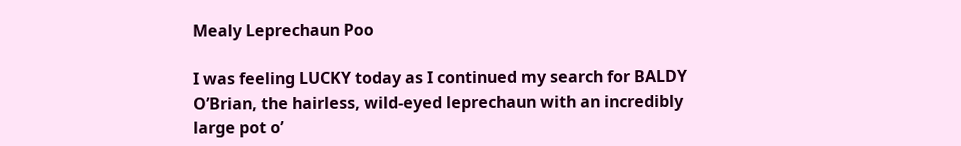Mealy Leprechaun Poo

I was feeling LUCKY today as I continued my search for BALDY O’Brian, the hairless, wild-eyed leprechaun with an incredibly large pot o’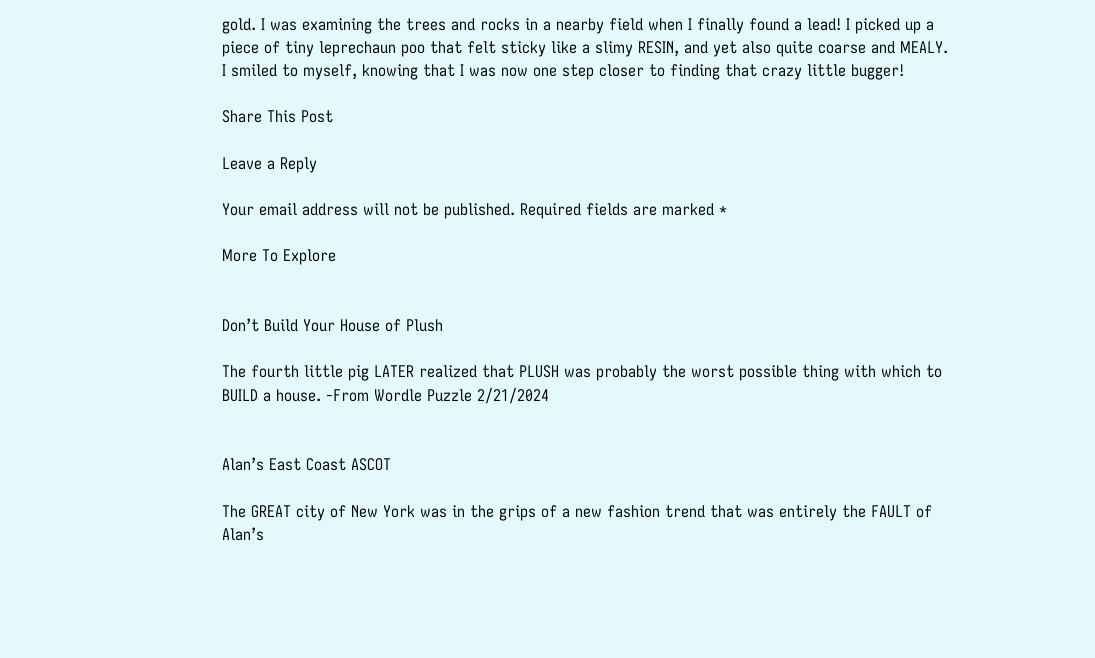gold. I was examining the trees and rocks in a nearby field when I finally found a lead! I picked up a piece of tiny leprechaun poo that felt sticky like a slimy RESIN, and yet also quite coarse and MEALY. I smiled to myself, knowing that I was now one step closer to finding that crazy little bugger!

Share This Post

Leave a Reply

Your email address will not be published. Required fields are marked *

More To Explore


Don’t Build Your House of Plush

The fourth little pig LATER realized that PLUSH was probably the worst possible thing with which to BUILD a house. -From Wordle Puzzle 2/21/2024


Alan’s East Coast ASCOT

The GREAT city of New York was in the grips of a new fashion trend that was entirely the FAULT of Alan’s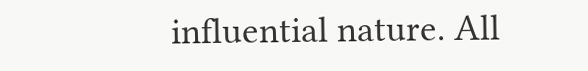influential nature. All